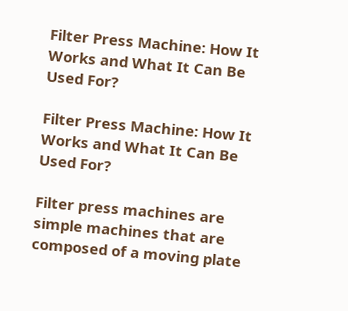Filter Press Machine: How It Works and What It Can Be Used For?

Filter Press Machine: How It Works and What It Can Be Used For?

Filter press machines are simple machines that are composed of a moving plate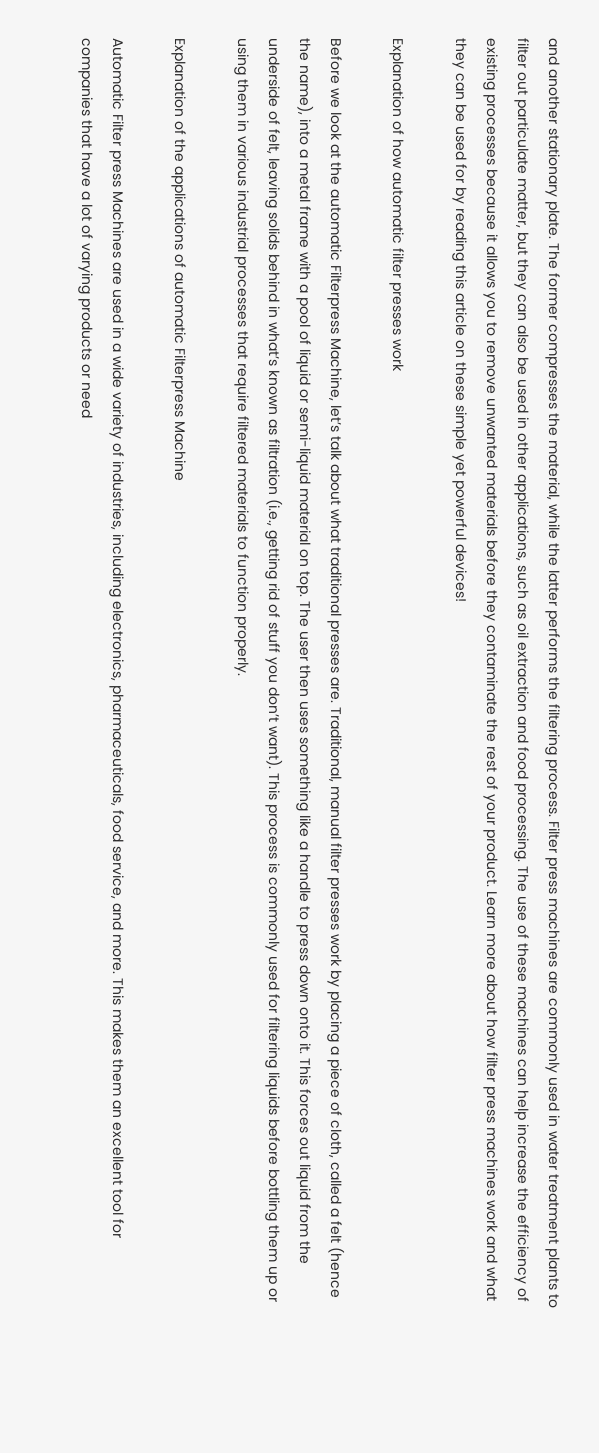and another stationary plate. The former compresses the material, while the latter performs the filtering process. Filter press machines are commonly used in water treatment plants to filter out particulate matter, but they can also be used in other applications, such as oil extraction and food processing. The use of these machines can help increase the efficiency of existing processes because it allows you to remove unwanted materials before they contaminate the rest of your product. Learn more about how filter press machines work and what they can be used for by reading this article on these simple yet powerful devices!

Explanation of how automatic filter presses work

Before we look at the automatic Filterpress Machine, let’s talk about what traditional presses are. Traditional, manual filter presses work by placing a piece of cloth, called a felt (hence the name), into a metal frame with a pool of liquid or semi-liquid material on top. The user then uses something like a handle to press down onto it. This forces out liquid from the underside of felt, leaving solids behind in what’s known as filtration (i.e., getting rid of stuff you don’t want). This process is commonly used for filtering liquids before bottling them up or using them in various industrial processes that require filtered materials to function properly.

Explanation of the applications of automatic Filterpress Machine

Automatic Filter press Machines are used in a wide variety of industries, including electronics, pharmaceuticals, food service, and more. This makes them an excellent tool for companies that have a lot of varying products or need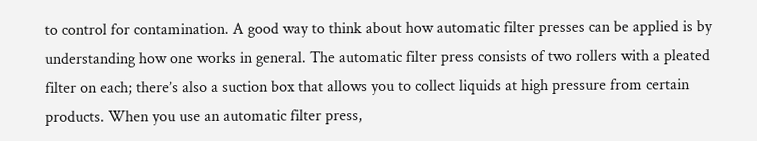to control for contamination. A good way to think about how automatic filter presses can be applied is by understanding how one works in general. The automatic filter press consists of two rollers with a pleated filter on each; there’s also a suction box that allows you to collect liquids at high pressure from certain products. When you use an automatic filter press,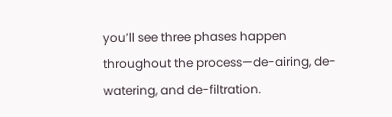you’ll see three phases happen throughout the process—de-airing, de-watering, and de-filtration.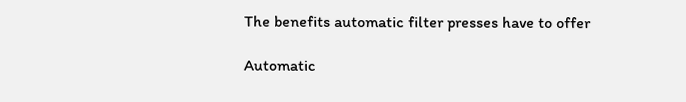The benefits automatic filter presses have to offer

Automatic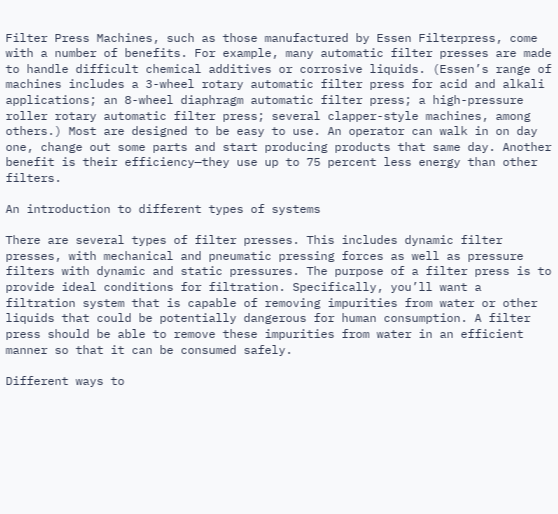Filter Press Machines, such as those manufactured by Essen Filterpress, come with a number of benefits. For example, many automatic filter presses are made to handle difficult chemical additives or corrosive liquids. (Essen’s range of machines includes a 3-wheel rotary automatic filter press for acid and alkali applications; an 8-wheel diaphragm automatic filter press; a high-pressure roller rotary automatic filter press; several clapper-style machines, among others.) Most are designed to be easy to use. An operator can walk in on day one, change out some parts and start producing products that same day. Another benefit is their efficiency—they use up to 75 percent less energy than other filters.

An introduction to different types of systems

There are several types of filter presses. This includes dynamic filter presses, with mechanical and pneumatic pressing forces as well as pressure filters with dynamic and static pressures. The purpose of a filter press is to provide ideal conditions for filtration. Specifically, you’ll want a filtration system that is capable of removing impurities from water or other liquids that could be potentially dangerous for human consumption. A filter press should be able to remove these impurities from water in an efficient manner so that it can be consumed safely.

Different ways to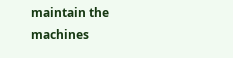maintain the machines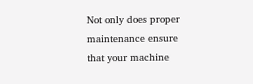Not only does proper maintenance ensure that your machine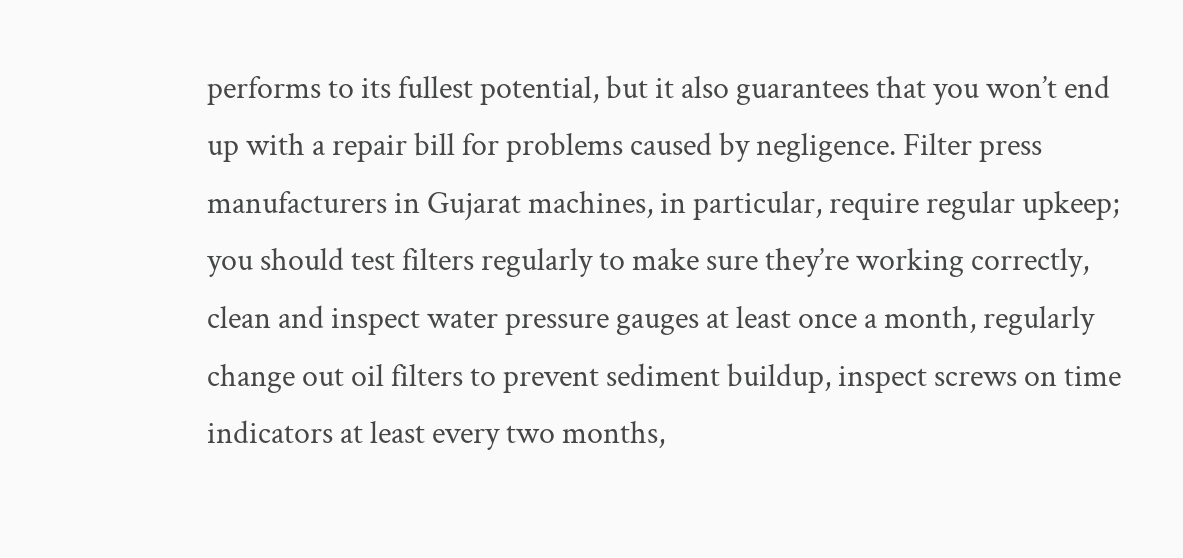performs to its fullest potential, but it also guarantees that you won’t end up with a repair bill for problems caused by negligence. Filter press manufacturers in Gujarat machines, in particular, require regular upkeep; you should test filters regularly to make sure they’re working correctly, clean and inspect water pressure gauges at least once a month, regularly change out oil filters to prevent sediment buildup, inspect screws on time indicators at least every two months,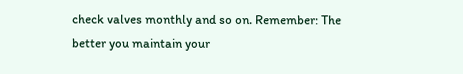check valves monthly and so on. Remember: The better you maintain your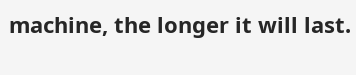machine, the longer it will last.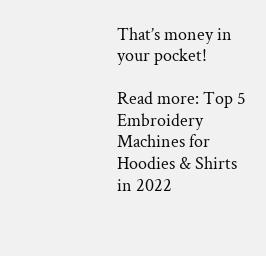That’s money in your pocket!

Read more: Top 5 Embroidery Machines for Hoodies & Shirts in 2022